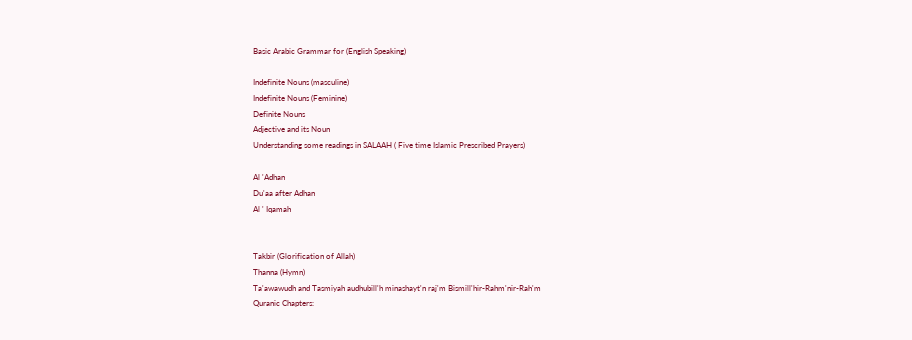Basic Arabic Grammar for (English Speaking)

Indefinite Nouns (masculine)
Indefinite Nouns (Feminine)
Definite Nouns
Adjective and its Noun
Understanding some readings in SALAAH ( Five time Islamic Prescribed Prayers)

Al 'Adhan
Du'aa after Adhan
Al ' Iqamah


Takbir (Glorification of Allah)
Thanna (Hymn)
Ta'awawudh and Tasmiyah audhubill'h minashayt'n raj'm Bismill'hir-Rahm'nir-Rah'm
Quranic Chapters: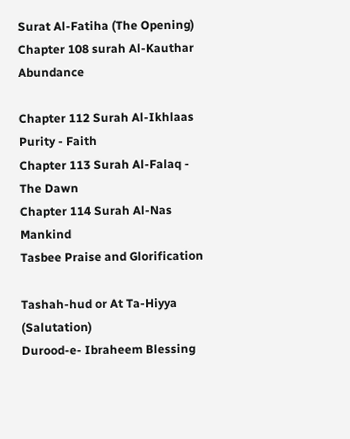Surat Al-Fatiha (The Opening)
Chapter 108 surah Al-Kauthar Abundance

Chapter 112 Surah Al-Ikhlaas Purity - Faith
Chapter 113 Surah Al-Falaq - The Dawn
Chapter 114 Surah Al-Nas Mankind
Tasbee Praise and Glorification

Tashah-hud or At Ta-Hiyya (Salutation)
Durood-e- Ibraheem Blessing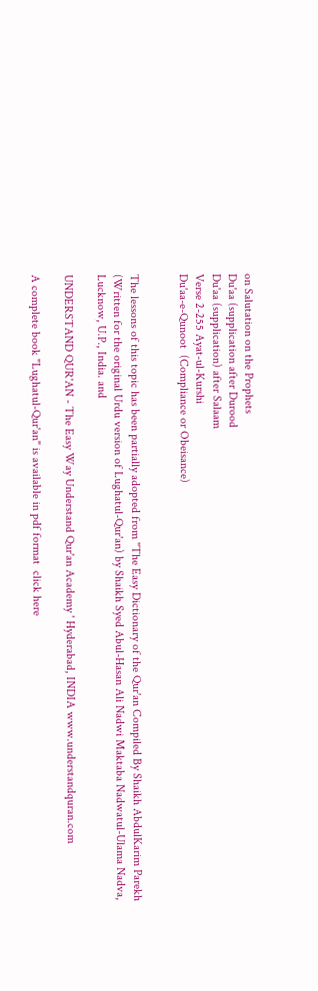on Salutation on the Prophets
Du'aa (supplication after Durood
Du'aa (supplication) after Salaam
Verse 2-255 Ayat-ul-Kurshi
Du'aa-e-Qunoot  (Compliance or Obeisance)


The lessons of this topic has been partially adopted from "The Easy Dictionary of the Qur'an Compiled By Shaikh AbdulKarim Parekh (Written for the original Urdu version of Lughatul-Qur'an) by Shaikh Syed Abul-Hasan Ali Nadwi Maktaba Nadwatul-Ulama Nadva, Lucknow, U.P., India. and

UNDERSTAND QUR'AN - The Easy Way Understand Qur'an Academy ' Hyderabad, INDIA www.understandquran.com

A complete book "Lughatul-Qur'an" is available in pdf format  click here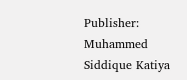Publisher: Muhammed Siddique Katiya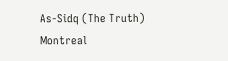As-Sidq (The Truth) Montreal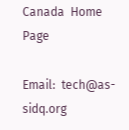Canada  Home Page

Email:  tech@as-sidq.org